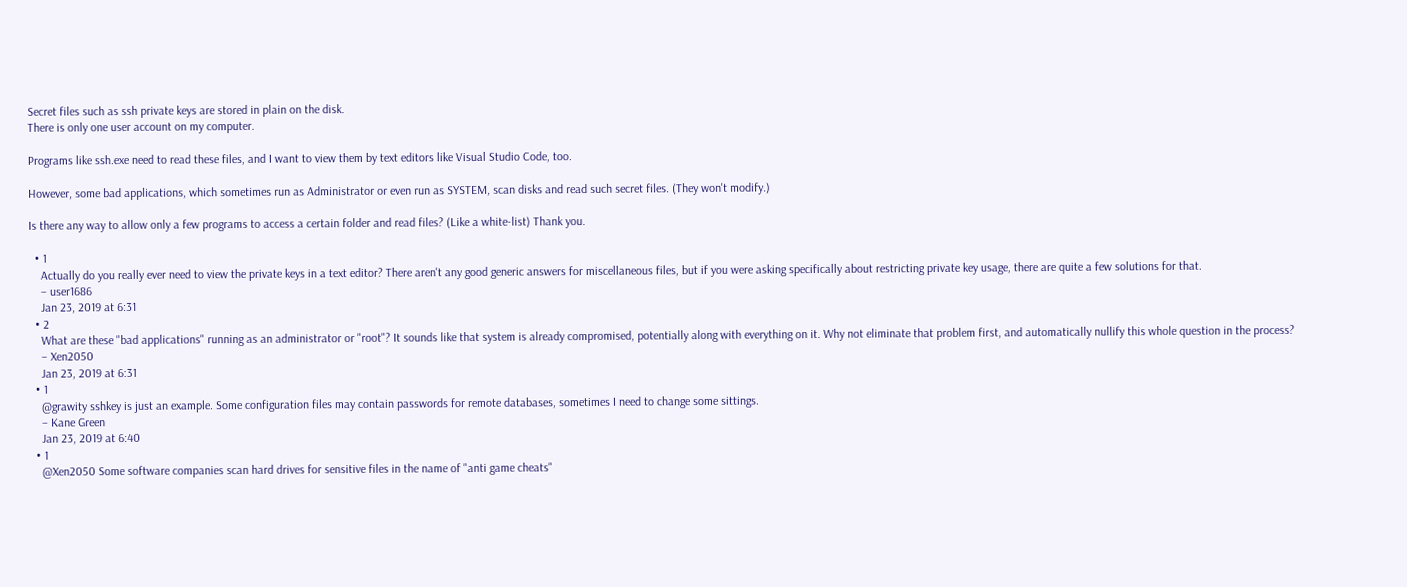Secret files such as ssh private keys are stored in plain on the disk.
There is only one user account on my computer.

Programs like ssh.exe need to read these files, and I want to view them by text editors like Visual Studio Code, too.

However, some bad applications, which sometimes run as Administrator or even run as SYSTEM, scan disks and read such secret files. (They won't modify.)

Is there any way to allow only a few programs to access a certain folder and read files? (Like a white-list) Thank you.

  • 1
    Actually do you really ever need to view the private keys in a text editor? There aren't any good generic answers for miscellaneous files, but if you were asking specifically about restricting private key usage, there are quite a few solutions for that.
    – user1686
    Jan 23, 2019 at 6:31
  • 2
    What are these "bad applications" running as an administrator or "root"? It sounds like that system is already compromised, potentially along with everything on it. Why not eliminate that problem first, and automatically nullify this whole question in the process?
    – Xen2050
    Jan 23, 2019 at 6:31
  • 1
    @grawity sshkey is just an example. Some configuration files may contain passwords for remote databases, sometimes I need to change some sittings.
    – Kane Green
    Jan 23, 2019 at 6:40
  • 1
    @Xen2050 Some software companies scan hard drives for sensitive files in the name of "anti game cheats"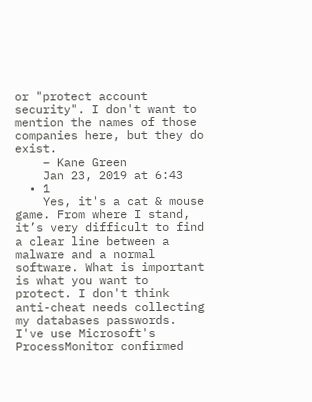or "protect account security". I don't want to mention the names of those companies here, but they do exist.
    – Kane Green
    Jan 23, 2019 at 6:43
  • 1
    Yes, it's a cat & mouse game. From where I stand, it’s very difficult to find a clear line between a malware and a normal software. What is important is what you want to protect. I don't think anti-cheat needs collecting my databases passwords. I've use Microsoft's ProcessMonitor confirmed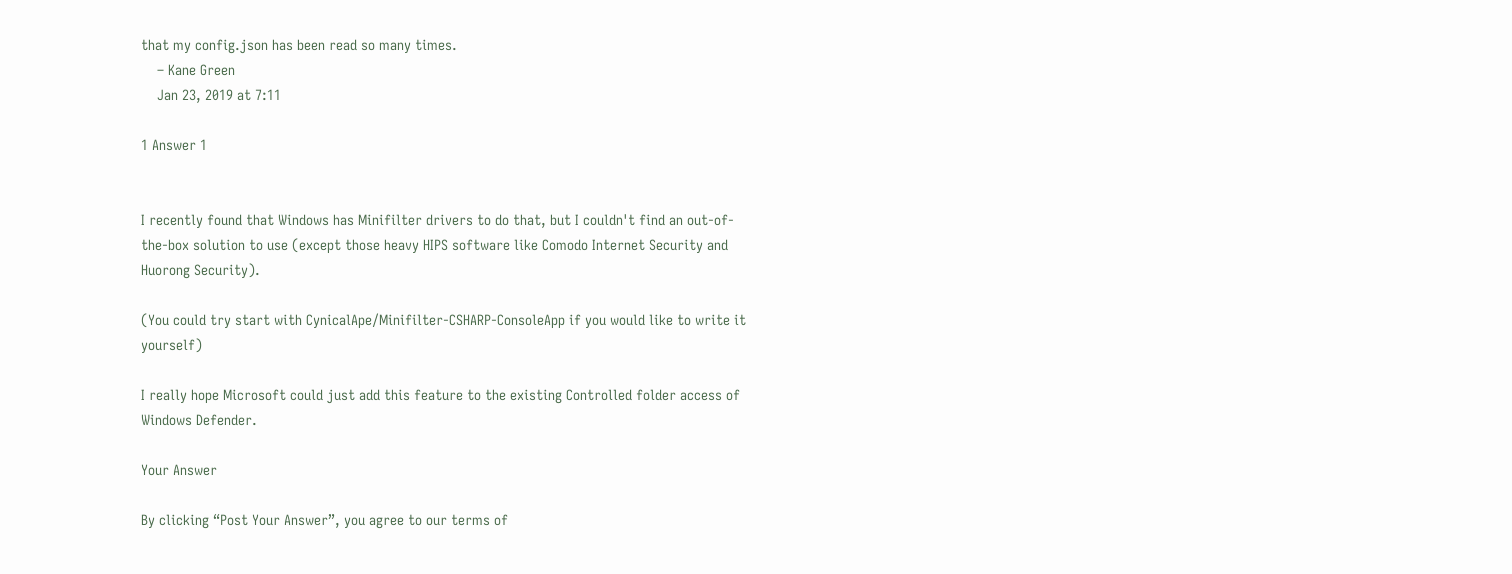that my config.json has been read so many times.
    – Kane Green
    Jan 23, 2019 at 7:11

1 Answer 1


I recently found that Windows has Minifilter drivers to do that, but I couldn't find an out-of-the-box solution to use (except those heavy HIPS software like Comodo Internet Security and Huorong Security).

(You could try start with CynicalApe/Minifilter-CSHARP-ConsoleApp if you would like to write it yourself)

I really hope Microsoft could just add this feature to the existing Controlled folder access of Windows Defender.

Your Answer

By clicking “Post Your Answer”, you agree to our terms of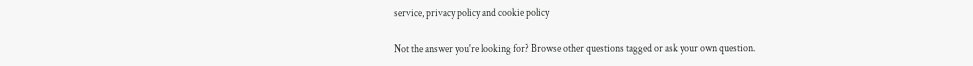service, privacy policy and cookie policy

Not the answer you're looking for? Browse other questions tagged or ask your own question.